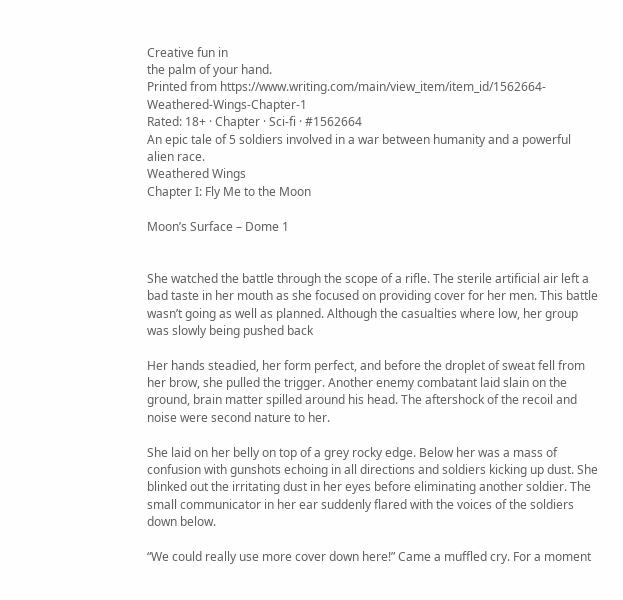Creative fun in
the palm of your hand.
Printed from https://www.writing.com/main/view_item/item_id/1562664-Weathered-Wings-Chapter-1
Rated: 18+ · Chapter · Sci-fi · #1562664
An epic tale of 5 soldiers involved in a war between humanity and a powerful alien race.
Weathered Wings
Chapter I: Fly Me to the Moon

Moon’s Surface – Dome 1


She watched the battle through the scope of a rifle. The sterile artificial air left a bad taste in her mouth as she focused on providing cover for her men. This battle wasn’t going as well as planned. Although the casualties where low, her group was slowly being pushed back

Her hands steadied, her form perfect, and before the droplet of sweat fell from her brow, she pulled the trigger. Another enemy combatant laid slain on the ground, brain matter spilled around his head. The aftershock of the recoil and noise were second nature to her.

She laid on her belly on top of a grey rocky edge. Below her was a mass of confusion with gunshots echoing in all directions and soldiers kicking up dust. She blinked out the irritating dust in her eyes before eliminating another soldier. The small communicator in her ear suddenly flared with the voices of the soldiers down below.

“We could really use more cover down here!” Came a muffled cry. For a moment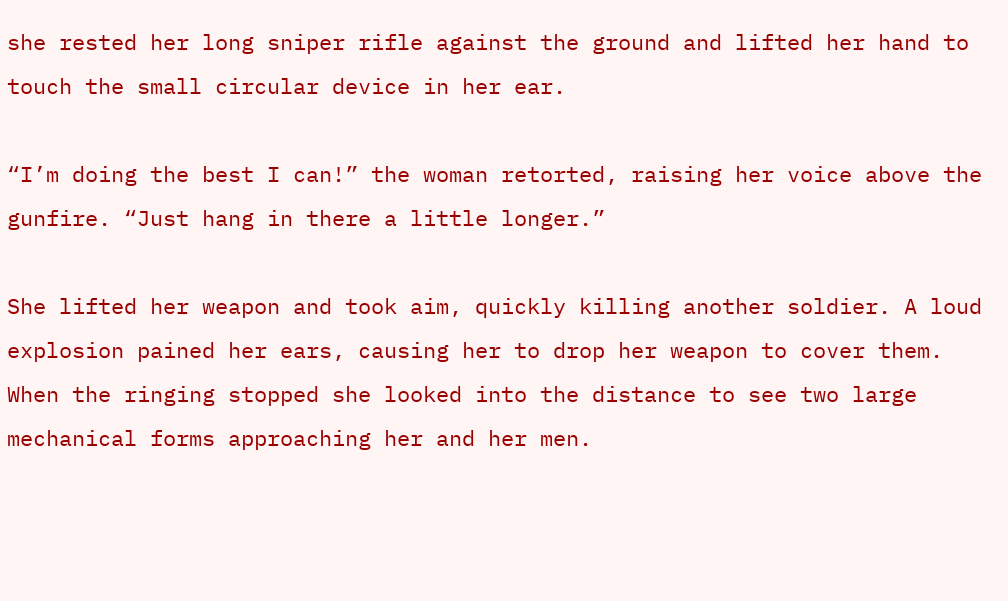she rested her long sniper rifle against the ground and lifted her hand to touch the small circular device in her ear.

“I’m doing the best I can!” the woman retorted, raising her voice above the gunfire. “Just hang in there a little longer.”

She lifted her weapon and took aim, quickly killing another soldier. A loud explosion pained her ears, causing her to drop her weapon to cover them. When the ringing stopped she looked into the distance to see two large mechanical forms approaching her and her men.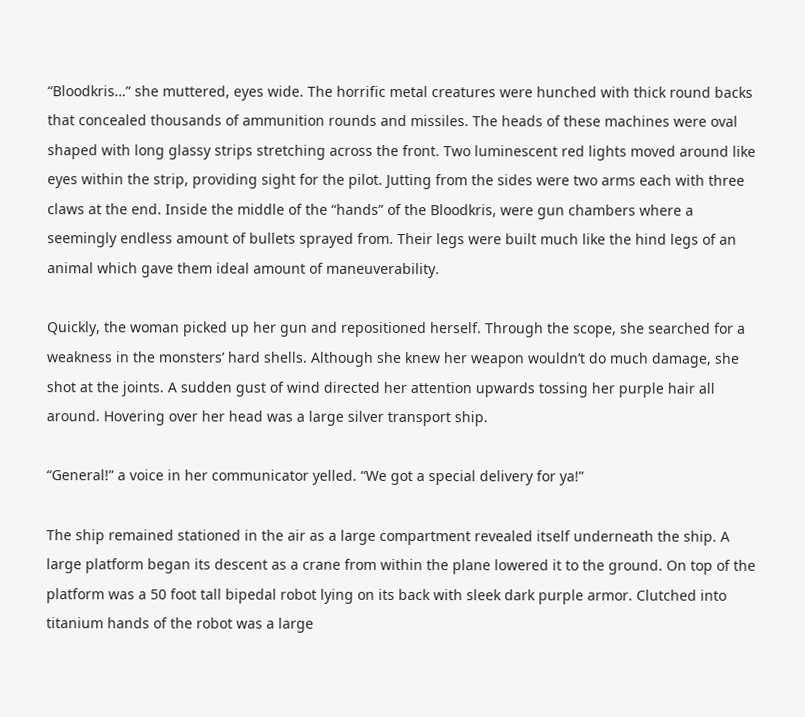“Bloodkris…” she muttered, eyes wide. The horrific metal creatures were hunched with thick round backs that concealed thousands of ammunition rounds and missiles. The heads of these machines were oval shaped with long glassy strips stretching across the front. Two luminescent red lights moved around like eyes within the strip, providing sight for the pilot. Jutting from the sides were two arms each with three claws at the end. Inside the middle of the “hands” of the Bloodkris, were gun chambers where a seemingly endless amount of bullets sprayed from. Their legs were built much like the hind legs of an animal which gave them ideal amount of maneuverability.

Quickly, the woman picked up her gun and repositioned herself. Through the scope, she searched for a weakness in the monsters’ hard shells. Although she knew her weapon wouldn’t do much damage, she shot at the joints. A sudden gust of wind directed her attention upwards tossing her purple hair all around. Hovering over her head was a large silver transport ship.

“General!” a voice in her communicator yelled. “We got a special delivery for ya!”

The ship remained stationed in the air as a large compartment revealed itself underneath the ship. A large platform began its descent as a crane from within the plane lowered it to the ground. On top of the platform was a 50 foot tall bipedal robot lying on its back with sleek dark purple armor. Clutched into titanium hands of the robot was a large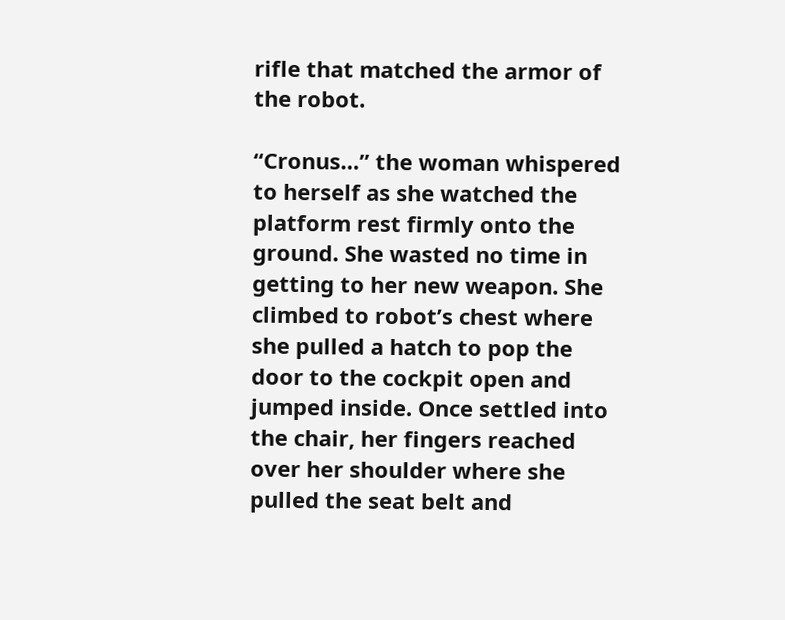rifle that matched the armor of the robot.

“Cronus…” the woman whispered to herself as she watched the platform rest firmly onto the ground. She wasted no time in getting to her new weapon. She climbed to robot’s chest where she pulled a hatch to pop the door to the cockpit open and jumped inside. Once settled into the chair, her fingers reached over her shoulder where she pulled the seat belt and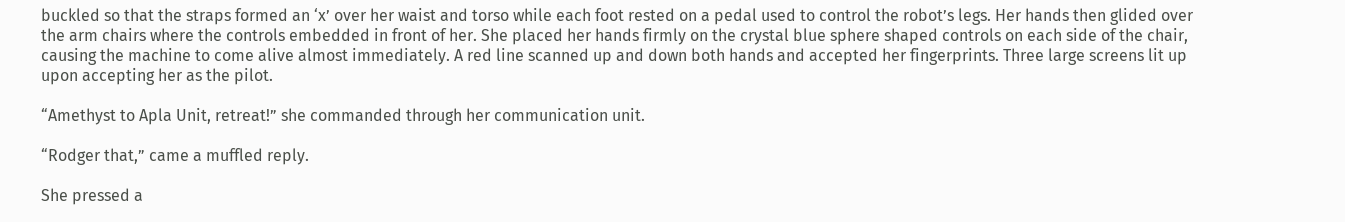buckled so that the straps formed an ‘x’ over her waist and torso while each foot rested on a pedal used to control the robot’s legs. Her hands then glided over the arm chairs where the controls embedded in front of her. She placed her hands firmly on the crystal blue sphere shaped controls on each side of the chair, causing the machine to come alive almost immediately. A red line scanned up and down both hands and accepted her fingerprints. Three large screens lit up upon accepting her as the pilot.

“Amethyst to Apla Unit, retreat!” she commanded through her communication unit.

“Rodger that,” came a muffled reply.

She pressed a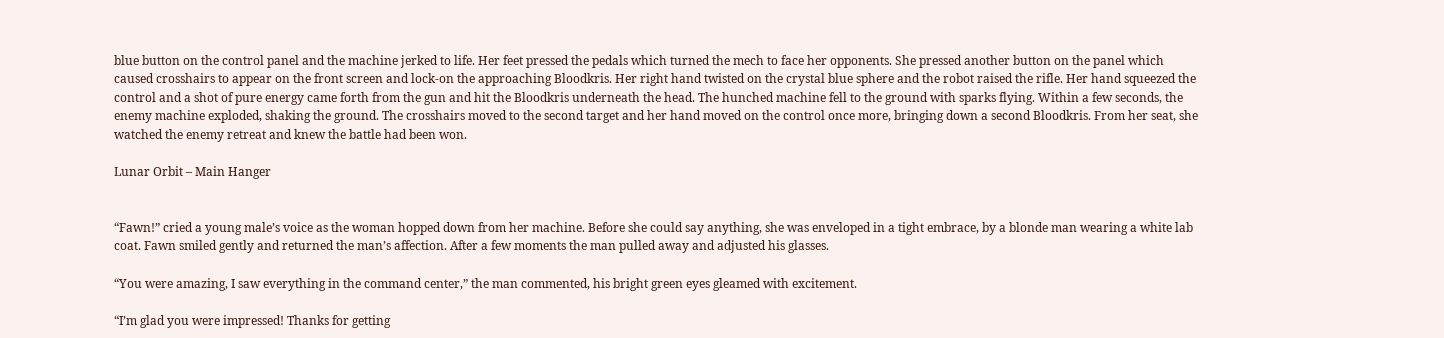blue button on the control panel and the machine jerked to life. Her feet pressed the pedals which turned the mech to face her opponents. She pressed another button on the panel which caused crosshairs to appear on the front screen and lock-on the approaching Bloodkris. Her right hand twisted on the crystal blue sphere and the robot raised the rifle. Her hand squeezed the control and a shot of pure energy came forth from the gun and hit the Bloodkris underneath the head. The hunched machine fell to the ground with sparks flying. Within a few seconds, the enemy machine exploded, shaking the ground. The crosshairs moved to the second target and her hand moved on the control once more, bringing down a second Bloodkris. From her seat, she watched the enemy retreat and knew the battle had been won.

Lunar Orbit – Main Hanger


“Fawn!” cried a young male’s voice as the woman hopped down from her machine. Before she could say anything, she was enveloped in a tight embrace, by a blonde man wearing a white lab coat. Fawn smiled gently and returned the man’s affection. After a few moments the man pulled away and adjusted his glasses.

“You were amazing, I saw everything in the command center,” the man commented, his bright green eyes gleamed with excitement.

“I’m glad you were impressed! Thanks for getting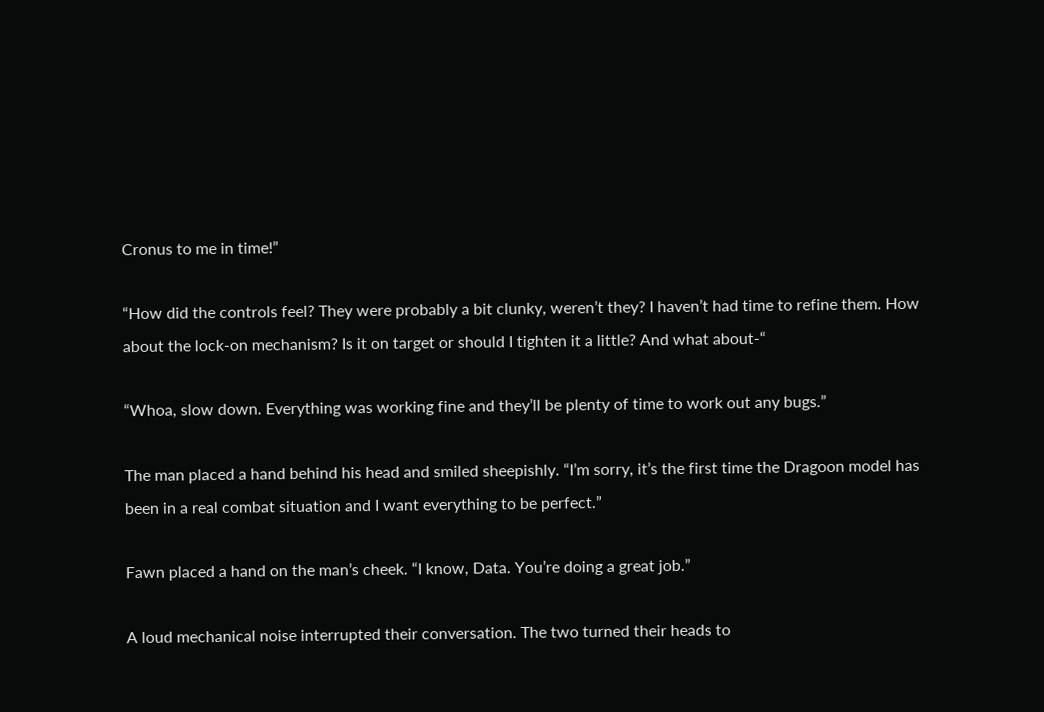Cronus to me in time!”

“How did the controls feel? They were probably a bit clunky, weren’t they? I haven’t had time to refine them. How about the lock-on mechanism? Is it on target or should I tighten it a little? And what about-“

“Whoa, slow down. Everything was working fine and they’ll be plenty of time to work out any bugs.”

The man placed a hand behind his head and smiled sheepishly. “I’m sorry, it’s the first time the Dragoon model has been in a real combat situation and I want everything to be perfect.”

Fawn placed a hand on the man’s cheek. “I know, Data. You’re doing a great job.”

A loud mechanical noise interrupted their conversation. The two turned their heads to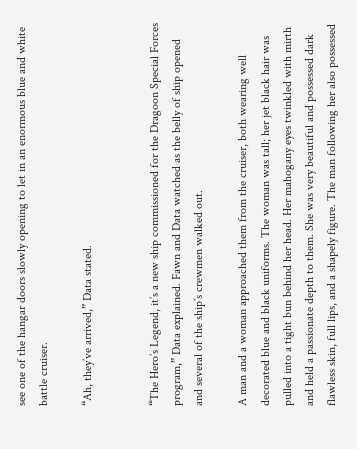see one of the hangar doors slowly opening to let in an enormous blue and white battle cruiser.

“Ah, they’ve arrived,” Data stated.


“The Hero’s Legend, it’s a new ship commissioned for the Dragoon Special Forces program,” Data explained. Fawn and Data watched as the belly of ship opened and several of the ship’s crewmen walked out.

A man and a woman approached them from the cruiser, both wearing well decorated blue and black uniforms. The woman was tall; her jet black hair was pulled into a tight bun behind her head. Her mahogany eyes twinkled with mirth and held a passionate depth to them. She was very beautiful and possessed dark flawless skin, full lips, and a shapely figure. The man following her also possessed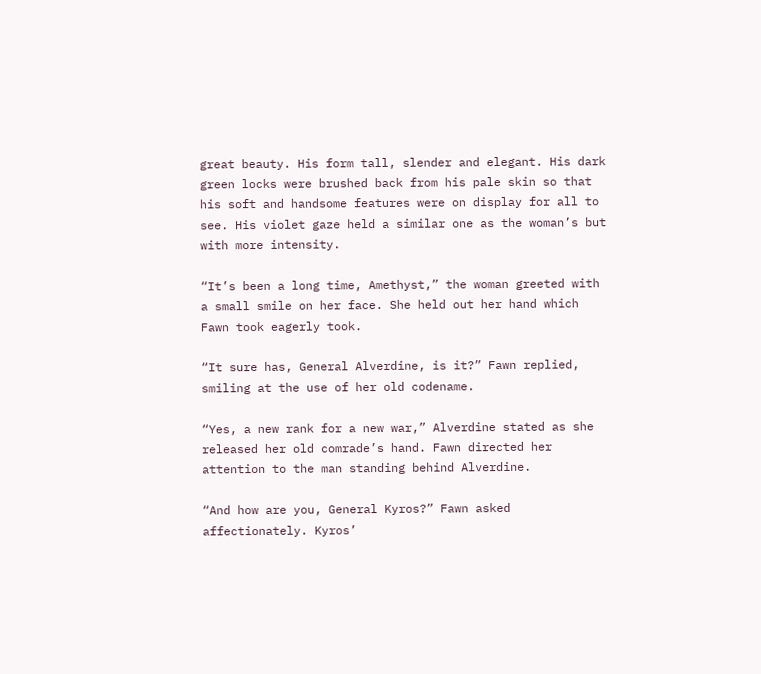great beauty. His form tall, slender and elegant. His dark green locks were brushed back from his pale skin so that his soft and handsome features were on display for all to see. His violet gaze held a similar one as the woman’s but with more intensity.

“It’s been a long time, Amethyst,” the woman greeted with a small smile on her face. She held out her hand which Fawn took eagerly took.

“It sure has, General Alverdine, is it?” Fawn replied, smiling at the use of her old codename.

“Yes, a new rank for a new war,” Alverdine stated as she released her old comrade’s hand. Fawn directed her attention to the man standing behind Alverdine.

“And how are you, General Kyros?” Fawn asked affectionately. Kyros’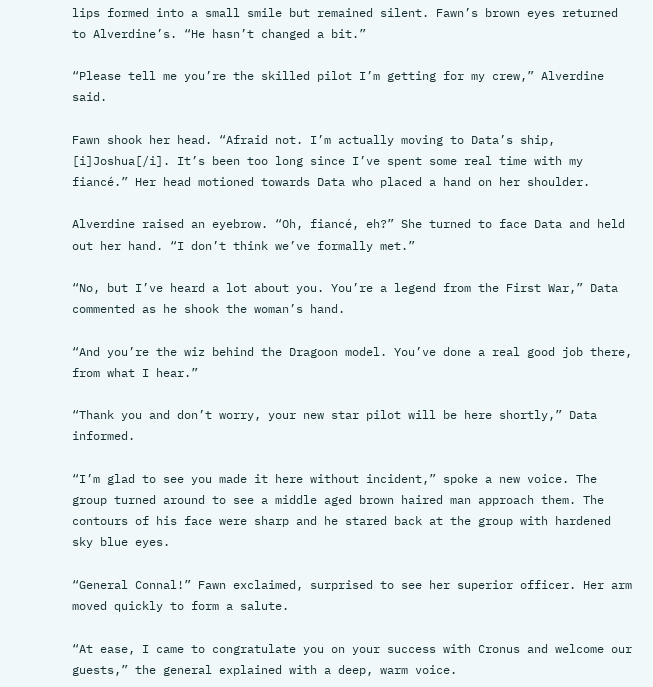lips formed into a small smile but remained silent. Fawn’s brown eyes returned to Alverdine’s. “He hasn’t changed a bit.”

“Please tell me you’re the skilled pilot I’m getting for my crew,” Alverdine said.

Fawn shook her head. “Afraid not. I’m actually moving to Data’s ship, [i]Joshua[/i]. It’s been too long since I’ve spent some real time with my fiancé.” Her head motioned towards Data who placed a hand on her shoulder.

Alverdine raised an eyebrow. “Oh, fiancé, eh?” She turned to face Data and held out her hand. “I don’t think we’ve formally met.”

“No, but I’ve heard a lot about you. You’re a legend from the First War,” Data commented as he shook the woman’s hand.

“And you’re the wiz behind the Dragoon model. You’ve done a real good job there, from what I hear.”

“Thank you and don’t worry, your new star pilot will be here shortly,” Data informed.

“I’m glad to see you made it here without incident,” spoke a new voice. The group turned around to see a middle aged brown haired man approach them. The contours of his face were sharp and he stared back at the group with hardened sky blue eyes.

“General Connal!” Fawn exclaimed, surprised to see her superior officer. Her arm moved quickly to form a salute.

“At ease, I came to congratulate you on your success with Cronus and welcome our guests,” the general explained with a deep, warm voice.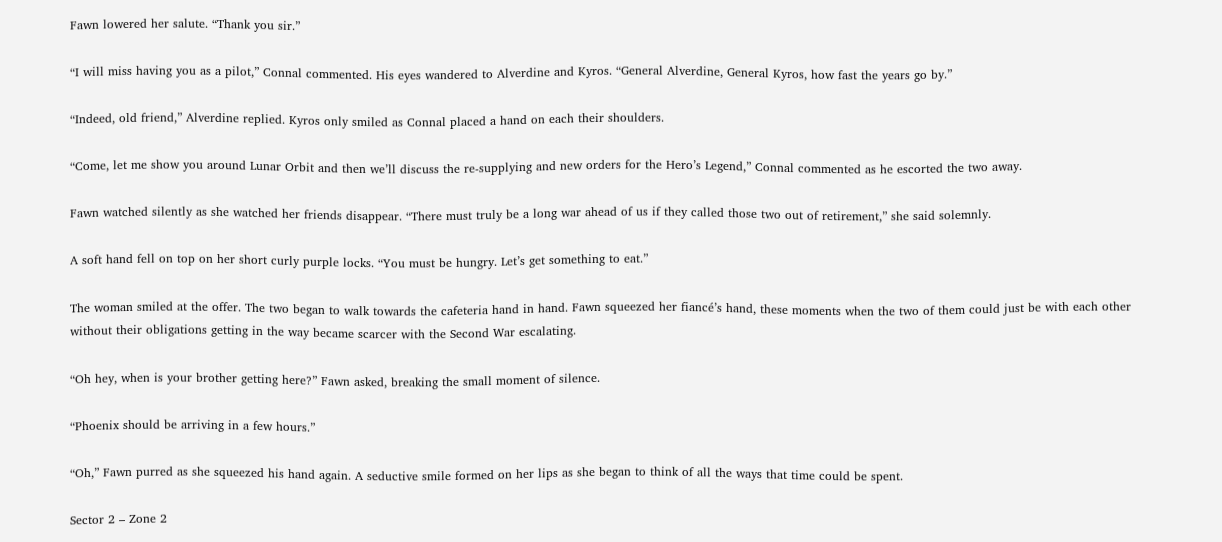Fawn lowered her salute. “Thank you sir.”

“I will miss having you as a pilot,” Connal commented. His eyes wandered to Alverdine and Kyros. “General Alverdine, General Kyros, how fast the years go by.”

“Indeed, old friend,” Alverdine replied. Kyros only smiled as Connal placed a hand on each their shoulders.

“Come, let me show you around Lunar Orbit and then we’ll discuss the re-supplying and new orders for the Hero’s Legend,” Connal commented as he escorted the two away.

Fawn watched silently as she watched her friends disappear. “There must truly be a long war ahead of us if they called those two out of retirement,” she said solemnly.

A soft hand fell on top on her short curly purple locks. “You must be hungry. Let’s get something to eat.”

The woman smiled at the offer. The two began to walk towards the cafeteria hand in hand. Fawn squeezed her fiancé’s hand, these moments when the two of them could just be with each other without their obligations getting in the way became scarcer with the Second War escalating.

“Oh hey, when is your brother getting here?” Fawn asked, breaking the small moment of silence.

“Phoenix should be arriving in a few hours.”

“Oh,” Fawn purred as she squeezed his hand again. A seductive smile formed on her lips as she began to think of all the ways that time could be spent.

Sector 2 – Zone 2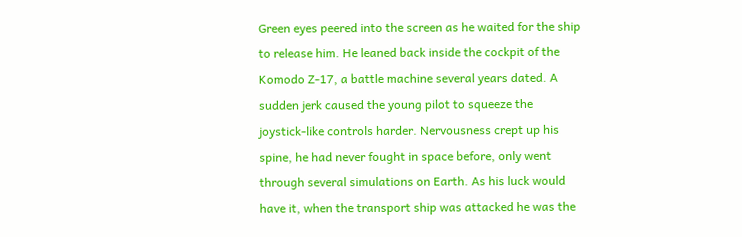Green eyes peered into the screen as he waited for the ship to release him. He leaned back inside the cockpit of the Komodo Z-17, a battle machine several years dated. A sudden jerk caused the young pilot to squeeze the joystick-like controls harder. Nervousness crept up his spine, he had never fought in space before, only went through several simulations on Earth. As his luck would have it, when the transport ship was attacked he was the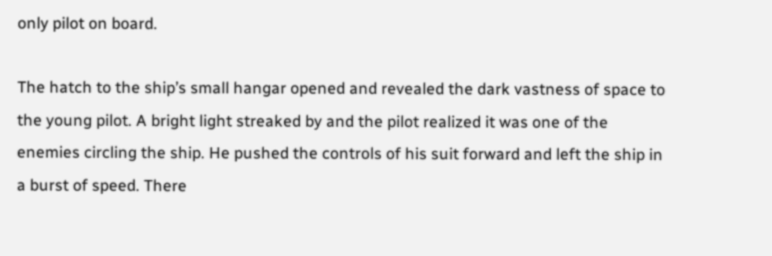only pilot on board.

The hatch to the ship’s small hangar opened and revealed the dark vastness of space to the young pilot. A bright light streaked by and the pilot realized it was one of the enemies circling the ship. He pushed the controls of his suit forward and left the ship in a burst of speed. There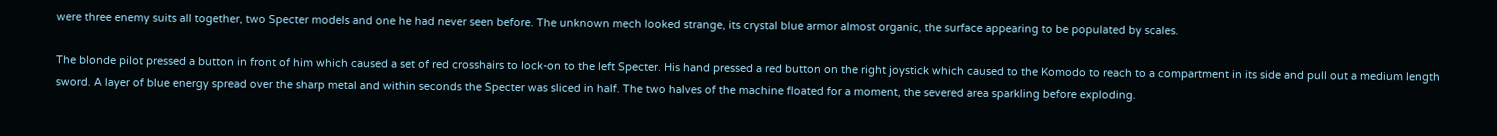were three enemy suits all together, two Specter models and one he had never seen before. The unknown mech looked strange, its crystal blue armor almost organic, the surface appearing to be populated by scales.

The blonde pilot pressed a button in front of him which caused a set of red crosshairs to lock-on to the left Specter. His hand pressed a red button on the right joystick which caused to the Komodo to reach to a compartment in its side and pull out a medium length sword. A layer of blue energy spread over the sharp metal and within seconds the Specter was sliced in half. The two halves of the machine floated for a moment, the severed area sparkling before exploding.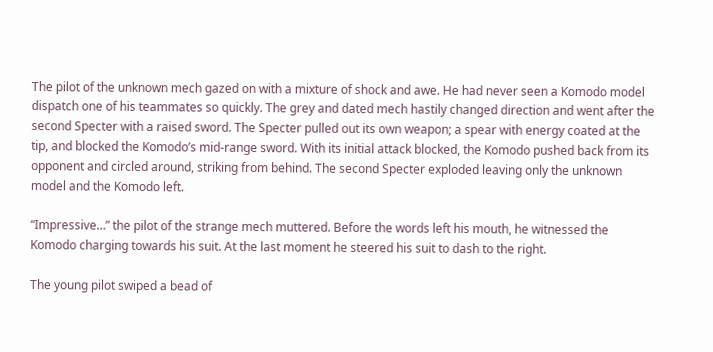The pilot of the unknown mech gazed on with a mixture of shock and awe. He had never seen a Komodo model dispatch one of his teammates so quickly. The grey and dated mech hastily changed direction and went after the second Specter with a raised sword. The Specter pulled out its own weapon; a spear with energy coated at the tip, and blocked the Komodo’s mid-range sword. With its initial attack blocked, the Komodo pushed back from its opponent and circled around, striking from behind. The second Specter exploded leaving only the unknown model and the Komodo left.

“Impressive…” the pilot of the strange mech muttered. Before the words left his mouth, he witnessed the Komodo charging towards his suit. At the last moment he steered his suit to dash to the right.

The young pilot swiped a bead of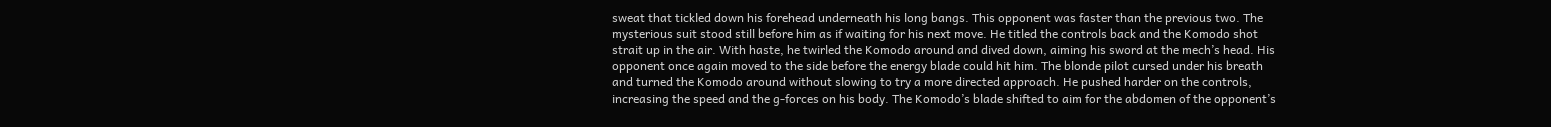sweat that tickled down his forehead underneath his long bangs. This opponent was faster than the previous two. The mysterious suit stood still before him as if waiting for his next move. He titled the controls back and the Komodo shot strait up in the air. With haste, he twirled the Komodo around and dived down, aiming his sword at the mech’s head. His opponent once again moved to the side before the energy blade could hit him. The blonde pilot cursed under his breath and turned the Komodo around without slowing to try a more directed approach. He pushed harder on the controls, increasing the speed and the g-forces on his body. The Komodo’s blade shifted to aim for the abdomen of the opponent’s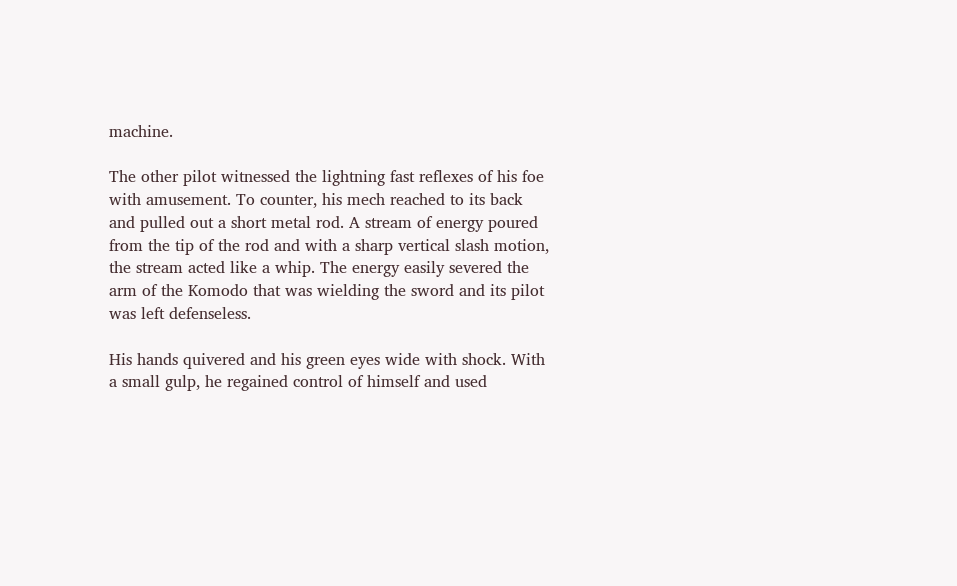machine.

The other pilot witnessed the lightning fast reflexes of his foe with amusement. To counter, his mech reached to its back and pulled out a short metal rod. A stream of energy poured from the tip of the rod and with a sharp vertical slash motion, the stream acted like a whip. The energy easily severed the arm of the Komodo that was wielding the sword and its pilot was left defenseless.

His hands quivered and his green eyes wide with shock. With a small gulp, he regained control of himself and used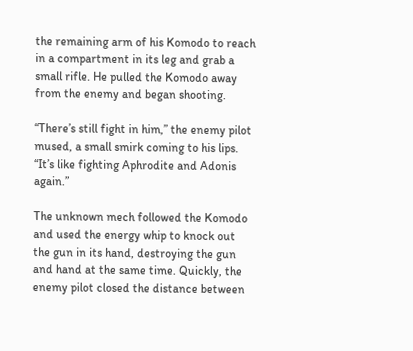the remaining arm of his Komodo to reach in a compartment in its leg and grab a small rifle. He pulled the Komodo away from the enemy and began shooting.

“There’s still fight in him,” the enemy pilot mused, a small smirk coming to his lips. “It’s like fighting Aphrodite and Adonis again.”

The unknown mech followed the Komodo and used the energy whip to knock out the gun in its hand, destroying the gun and hand at the same time. Quickly, the enemy pilot closed the distance between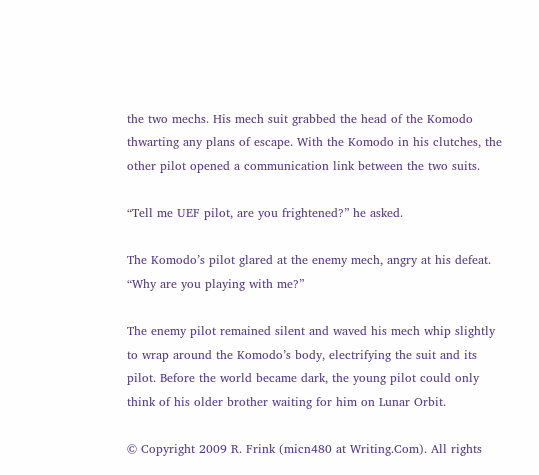the two mechs. His mech suit grabbed the head of the Komodo thwarting any plans of escape. With the Komodo in his clutches, the other pilot opened a communication link between the two suits.

“Tell me UEF pilot, are you frightened?” he asked.

The Komodo’s pilot glared at the enemy mech, angry at his defeat. “Why are you playing with me?”

The enemy pilot remained silent and waved his mech whip slightly to wrap around the Komodo’s body, electrifying the suit and its pilot. Before the world became dark, the young pilot could only think of his older brother waiting for him on Lunar Orbit.

© Copyright 2009 R. Frink (micn480 at Writing.Com). All rights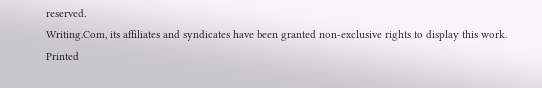reserved.
Writing.Com, its affiliates and syndicates have been granted non-exclusive rights to display this work.
Printed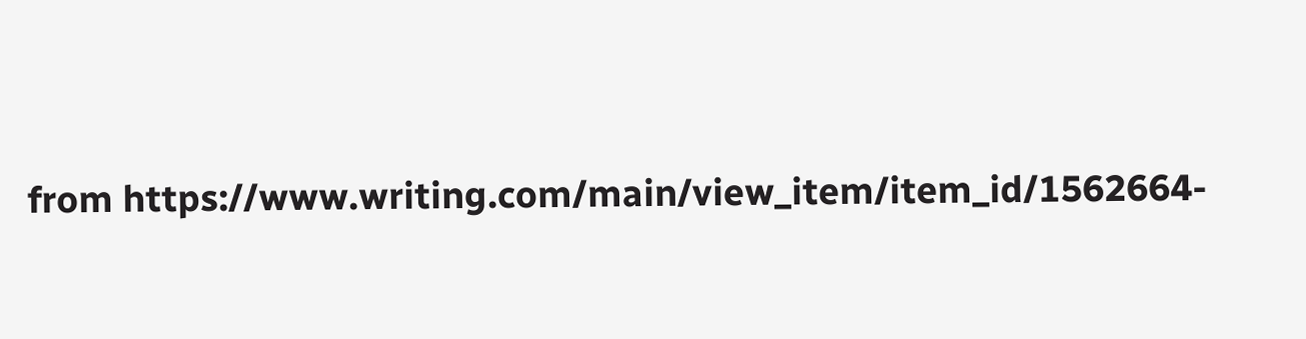from https://www.writing.com/main/view_item/item_id/1562664-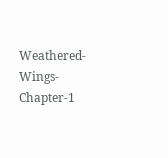Weathered-Wings-Chapter-1